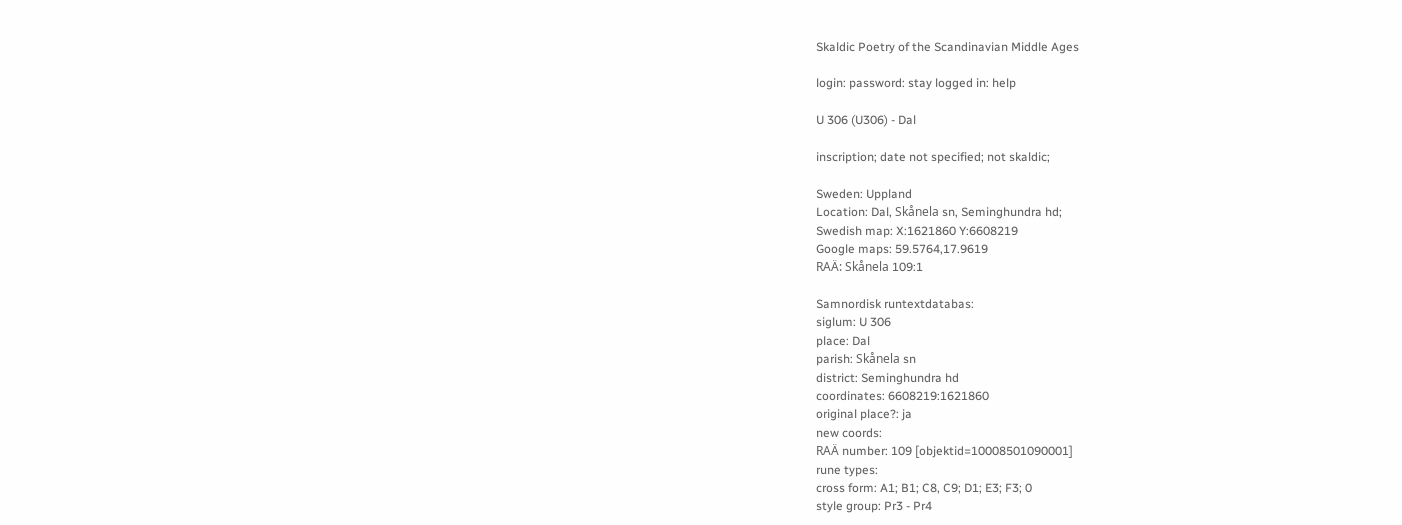Skaldic Poetry of the Scandinavian Middle Ages

login: password: stay logged in: help

U 306 (U306) - Dal

inscription; date not specified; not skaldic;

Sweden: Uppland
Location: Dal, Skånela sn, Seminghundra hd;
Swedish map: X:1621860 Y:6608219
Google maps: 59.5764,17.9619
RAÄ: Skånela 109:1

Samnordisk runtextdatabas:
siglum: U 306
place: Dal
parish: Skånela sn
district: Seminghundra hd
coordinates: 6608219:1621860
original place?: ja
new coords:
RAÄ number: 109 [objektid=10008501090001]
rune types:
cross form: A1; B1; C8, C9; D1; E3; F3; 0
style group: Pr3 - Pr4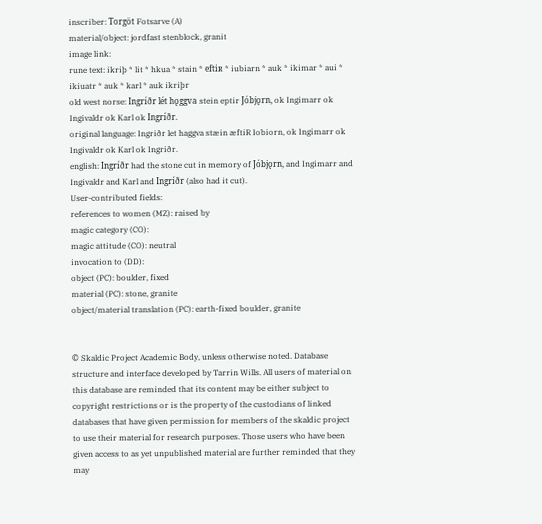inscriber: Torgöt Fotsarve (A)
material/object: jordfast stenblock, granit
image link:
rune text: ikriþ * lit * hkua * stain * eftiʀ * iubiarn * auk * ikimar * aui * ikiuatr * auk * karl * auk ikriþr
old west norse: Ingríðr lét hǫggva stein eptir Jóbjǫrn, ok Ingimarr ok Ingivaldr ok Karl ok Ingríðr.
original language: Ingriðr let haggva stæin æftiR Iobiorn, ok Ingimarr ok Ingivaldr ok Karl ok Ingriðr.
english: Ingríðr had the stone cut in memory of Jóbjǫrn, and Ingimarr and Ingivaldr and Karl and Ingríðr (also had it cut).
User-contributed fields:
references to women (MZ): raised by
magic category (CO):
magic attitude (CO): neutral
invocation to (DD):
object (PC): boulder, fixed
material (PC): stone, granite
object/material translation (PC): earth-fixed boulder, granite


© Skaldic Project Academic Body, unless otherwise noted. Database structure and interface developed by Tarrin Wills. All users of material on this database are reminded that its content may be either subject to copyright restrictions or is the property of the custodians of linked databases that have given permission for members of the skaldic project to use their material for research purposes. Those users who have been given access to as yet unpublished material are further reminded that they may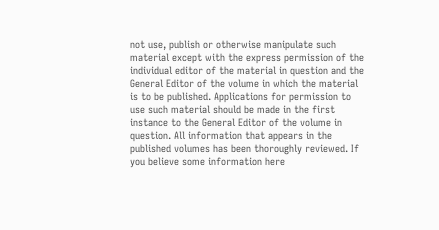not use, publish or otherwise manipulate such material except with the express permission of the individual editor of the material in question and the General Editor of the volume in which the material is to be published. Applications for permission to use such material should be made in the first instance to the General Editor of the volume in question. All information that appears in the published volumes has been thoroughly reviewed. If you believe some information here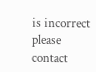is incorrect please contact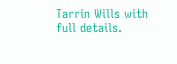Tarrin Wills with full details.